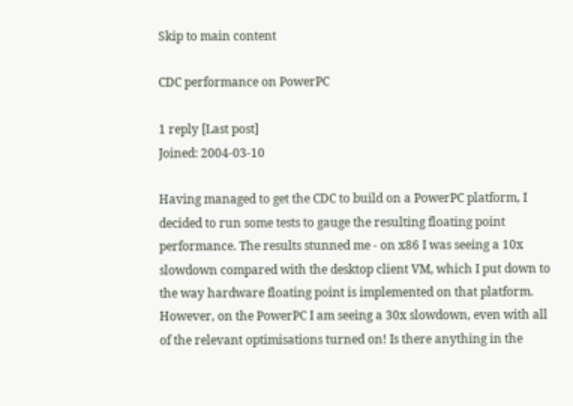Skip to main content

CDC performance on PowerPC

1 reply [Last post]
Joined: 2004-03-10

Having managed to get the CDC to build on a PowerPC platform, I decided to run some tests to gauge the resulting floating point performance. The results stunned me - on x86 I was seeing a 10x slowdown compared with the desktop client VM, which I put down to the way hardware floating point is implemented on that platform. However, on the PowerPC I am seeing a 30x slowdown, even with all of the relevant optimisations turned on! Is there anything in the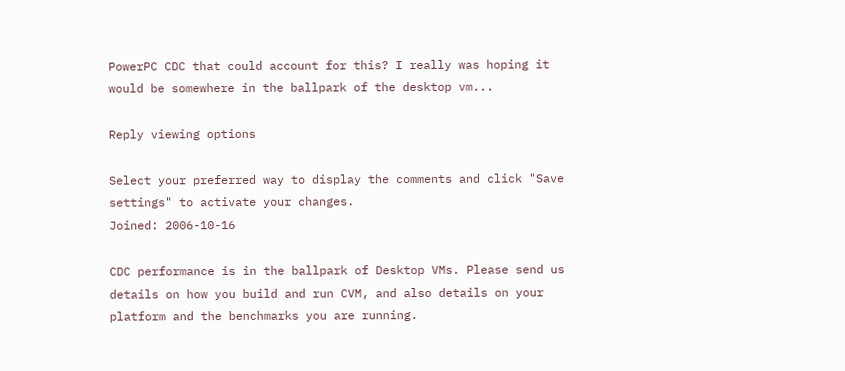PowerPC CDC that could account for this? I really was hoping it would be somewhere in the ballpark of the desktop vm...

Reply viewing options

Select your preferred way to display the comments and click "Save settings" to activate your changes.
Joined: 2006-10-16

CDC performance is in the ballpark of Desktop VMs. Please send us details on how you build and run CVM, and also details on your platform and the benchmarks you are running.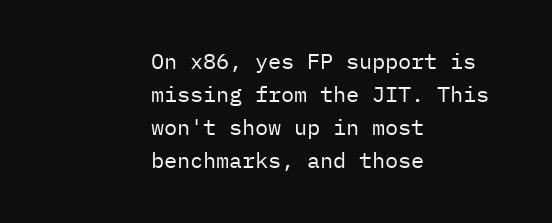On x86, yes FP support is missing from the JIT. This won't show up in most benchmarks, and those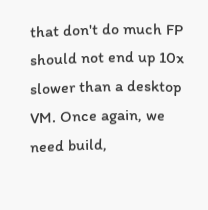that don't do much FP should not end up 10x slower than a desktop VM. Once again, we need build,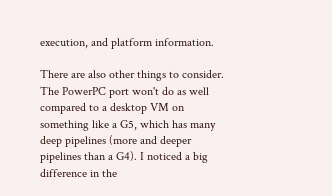execution, and platform information.

There are also other things to consider. The PowerPC port won't do as well compared to a desktop VM on something like a G5, which has many deep pipelines (more and deeper pipelines than a G4). I noticed a big difference in the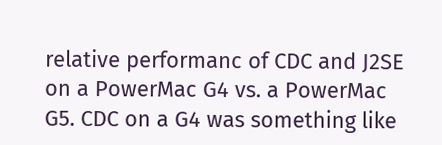relative performanc of CDC and J2SE on a PowerMac G4 vs. a PowerMac G5. CDC on a G4 was something like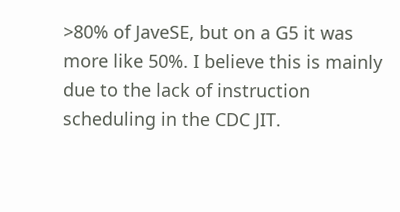>80% of JaveSE, but on a G5 it was more like 50%. I believe this is mainly due to the lack of instruction scheduling in the CDC JIT.